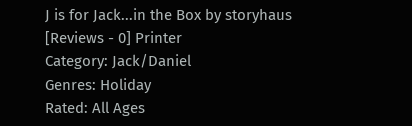J is for Jack...in the Box by storyhaus
[Reviews - 0] Printer
Category: Jack/Daniel
Genres: Holiday
Rated: All Ages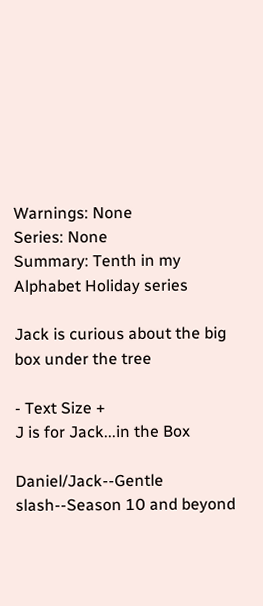Warnings: None
Series: None
Summary: Tenth in my Alphabet Holiday series

Jack is curious about the big box under the tree

- Text Size +
J is for Jack...in the Box

Daniel/Jack--Gentle slash--Season 10 and beyond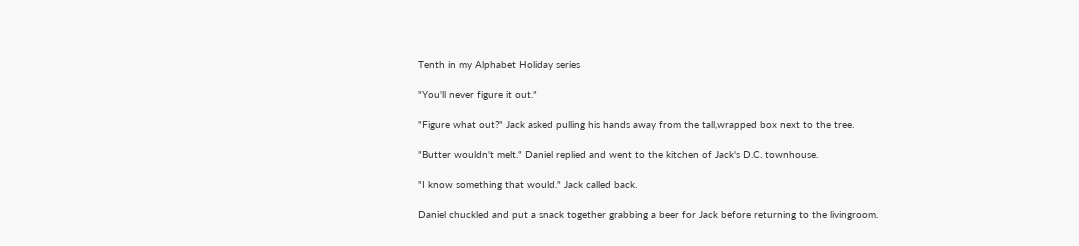Tenth in my Alphabet Holiday series

"You'll never figure it out."

"Figure what out?" Jack asked pulling his hands away from the tall,wrapped box next to the tree.

"Butter wouldn't melt." Daniel replied and went to the kitchen of Jack's D.C. townhouse.

"I know something that would." Jack called back.

Daniel chuckled and put a snack together grabbing a beer for Jack before returning to the livingroom.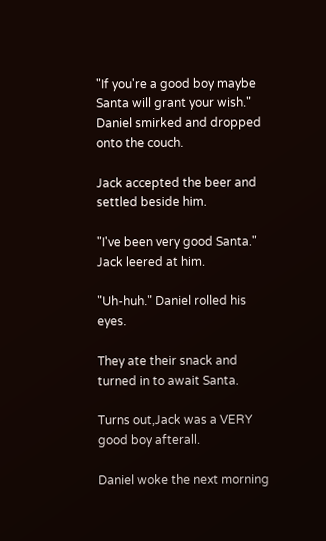"If you're a good boy maybe Santa will grant your wish." Daniel smirked and dropped onto the couch.

Jack accepted the beer and settled beside him.

"I've been very good Santa." Jack leered at him.

"Uh-huh." Daniel rolled his eyes.

They ate their snack and turned in to await Santa.

Turns out,Jack was a VERY good boy afterall.

Daniel woke the next morning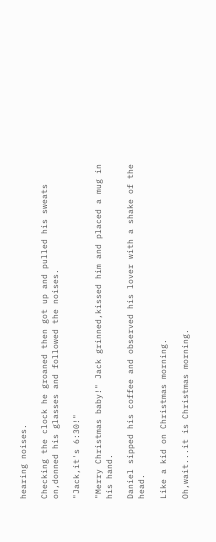hearing noises.

Checking the clock he groaned then got up and pulled his sweats on,donned his glasses and followed the noises.

"Jack,it's 6:30!"

"Merry Christmas baby!" Jack grinned,kissed him and placed a mug in his hand.

Daniel sipped his coffee and observed his lover with a shake of the head.

Like a kid on Christmas morning.

Oh,wait...it is Christmas morning.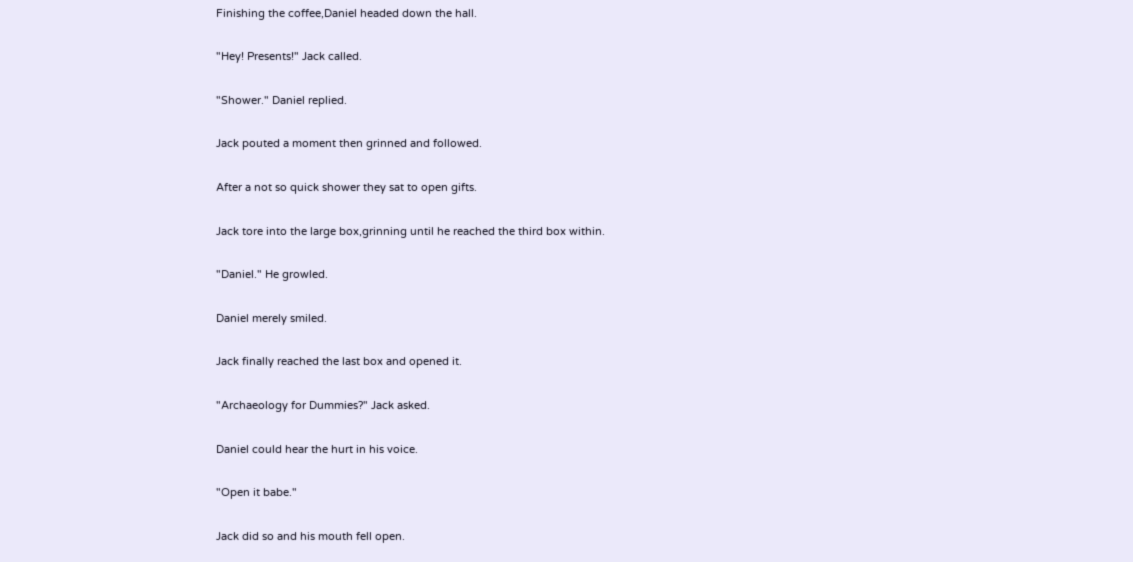Finishing the coffee,Daniel headed down the hall.

"Hey! Presents!" Jack called.

"Shower." Daniel replied.

Jack pouted a moment then grinned and followed.

After a not so quick shower they sat to open gifts.

Jack tore into the large box,grinning until he reached the third box within.

"Daniel." He growled.

Daniel merely smiled.

Jack finally reached the last box and opened it.

"Archaeology for Dummies?" Jack asked.

Daniel could hear the hurt in his voice.

"Open it babe."

Jack did so and his mouth fell open.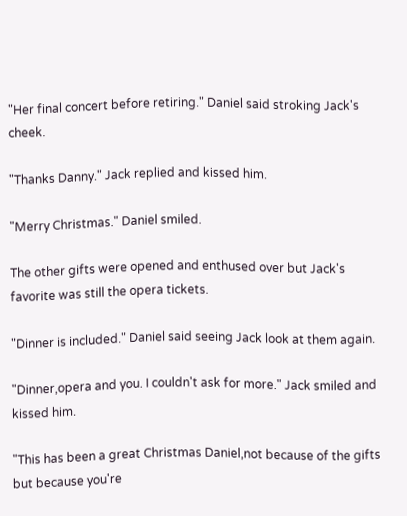"Her final concert before retiring." Daniel said stroking Jack's cheek.

"Thanks Danny." Jack replied and kissed him.

"Merry Christmas." Daniel smiled.

The other gifts were opened and enthused over but Jack's favorite was still the opera tickets.

"Dinner is included." Daniel said seeing Jack look at them again.

"Dinner,opera and you. I couldn't ask for more." Jack smiled and kissed him.

"This has been a great Christmas Daniel,not because of the gifts but because you're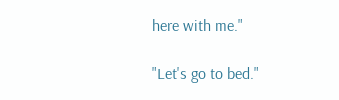here with me."

"Let's go to bed."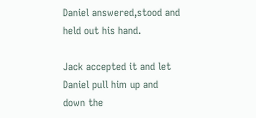Daniel answered,stood and held out his hand.

Jack accepted it and let Daniel pull him up and down the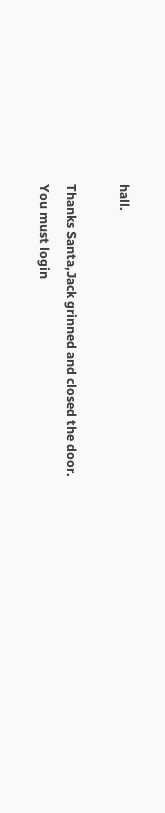hall.

Thanks Santa,Jack grinned and closed the door.
You must login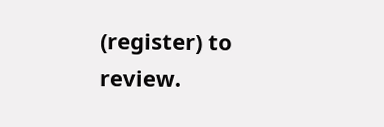(register) to review.